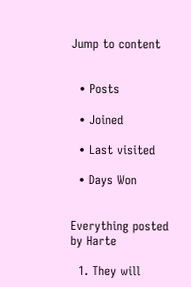Jump to content


  • Posts

  • Joined

  • Last visited

  • Days Won


Everything posted by Harte

  1. They will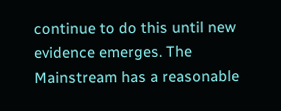continue to do this until new evidence emerges. The Mainstream has a reasonable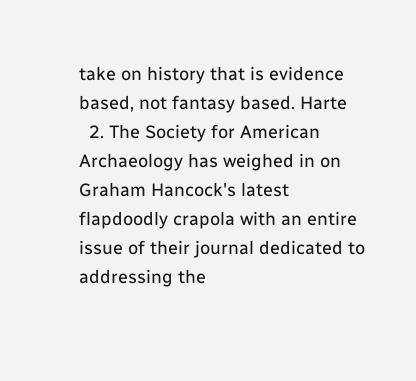take on history that is evidence based, not fantasy based. Harte
  2. The Society for American Archaeology has weighed in on Graham Hancock's latest flapdoodly crapola with an entire issue of their journal dedicated to addressing the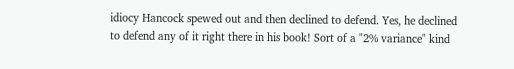idiocy Hancock spewed out and then declined to defend. Yes, he declined to defend any of it right there in his book! Sort of a "2% variance" kind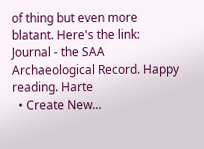of thing but even more blatant. Here's the link: Journal - the SAA Archaeological Record. Happy reading. Harte
  • Create New...